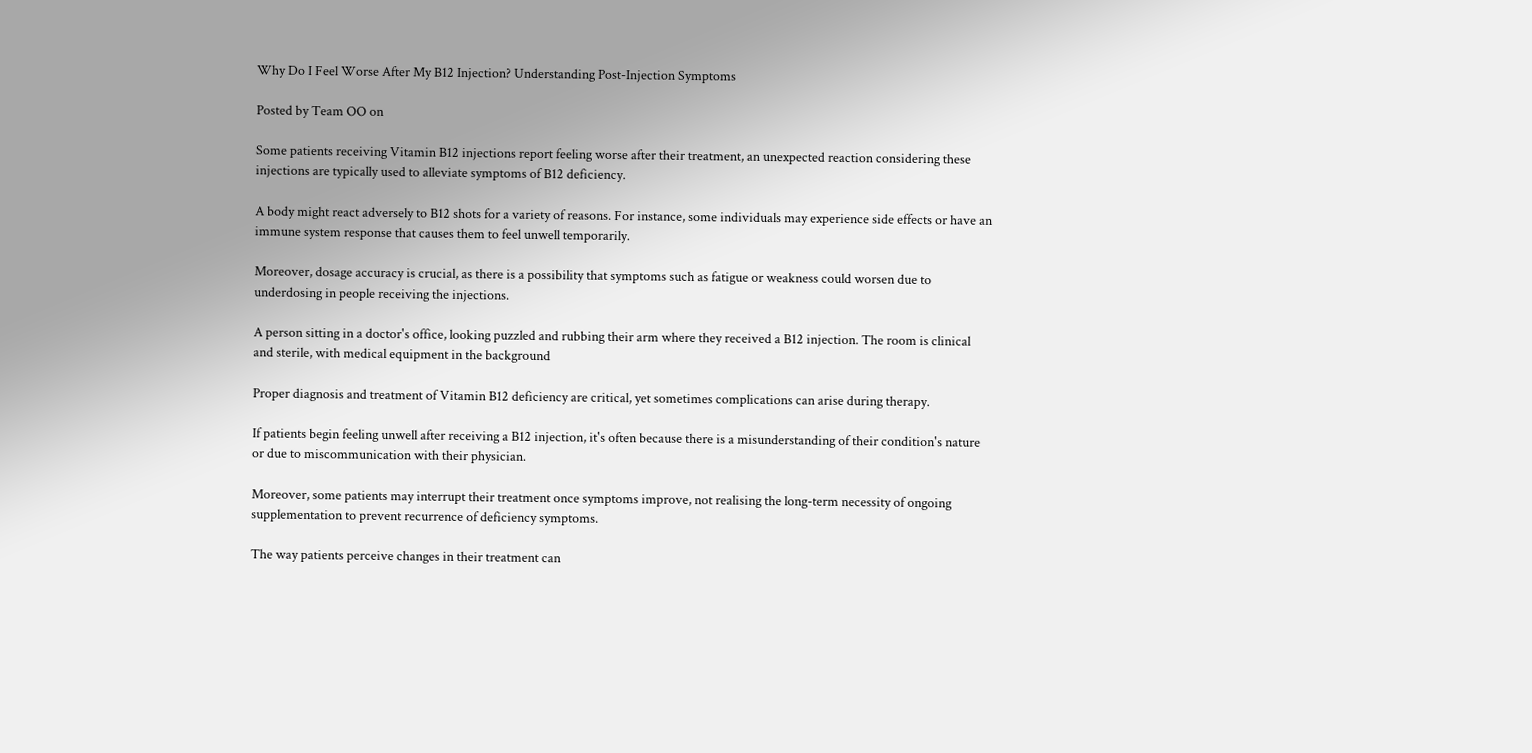Why Do I Feel Worse After My B12 Injection? Understanding Post-Injection Symptoms

Posted by Team OO on

Some patients receiving Vitamin B12 injections report feeling worse after their treatment, an unexpected reaction considering these injections are typically used to alleviate symptoms of B12 deficiency.

A body might react adversely to B12 shots for a variety of reasons. For instance, some individuals may experience side effects or have an immune system response that causes them to feel unwell temporarily.

Moreover, dosage accuracy is crucial, as there is a possibility that symptoms such as fatigue or weakness could worsen due to underdosing in people receiving the injections.

A person sitting in a doctor's office, looking puzzled and rubbing their arm where they received a B12 injection. The room is clinical and sterile, with medical equipment in the background

Proper diagnosis and treatment of Vitamin B12 deficiency are critical, yet sometimes complications can arise during therapy.

If patients begin feeling unwell after receiving a B12 injection, it's often because there is a misunderstanding of their condition's nature or due to miscommunication with their physician.

Moreover, some patients may interrupt their treatment once symptoms improve, not realising the long-term necessity of ongoing supplementation to prevent recurrence of deficiency symptoms.

The way patients perceive changes in their treatment can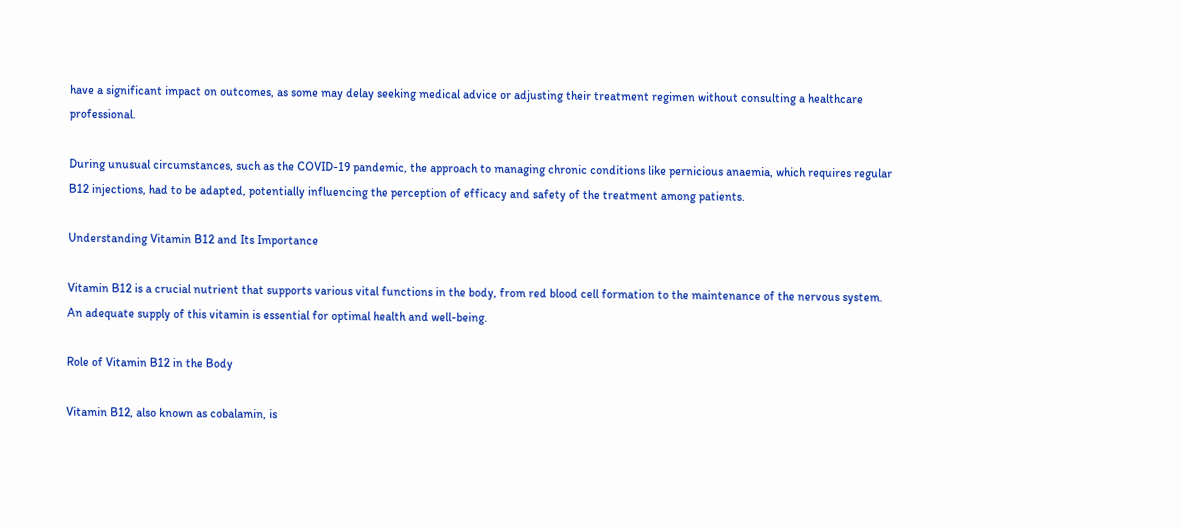have a significant impact on outcomes, as some may delay seeking medical advice or adjusting their treatment regimen without consulting a healthcare professional.

During unusual circumstances, such as the COVID-19 pandemic, the approach to managing chronic conditions like pernicious anaemia, which requires regular B12 injections, had to be adapted, potentially influencing the perception of efficacy and safety of the treatment among patients.

Understanding Vitamin B12 and Its Importance

Vitamin B12 is a crucial nutrient that supports various vital functions in the body, from red blood cell formation to the maintenance of the nervous system. An adequate supply of this vitamin is essential for optimal health and well-being.

Role of Vitamin B12 in the Body

Vitamin B12, also known as cobalamin, is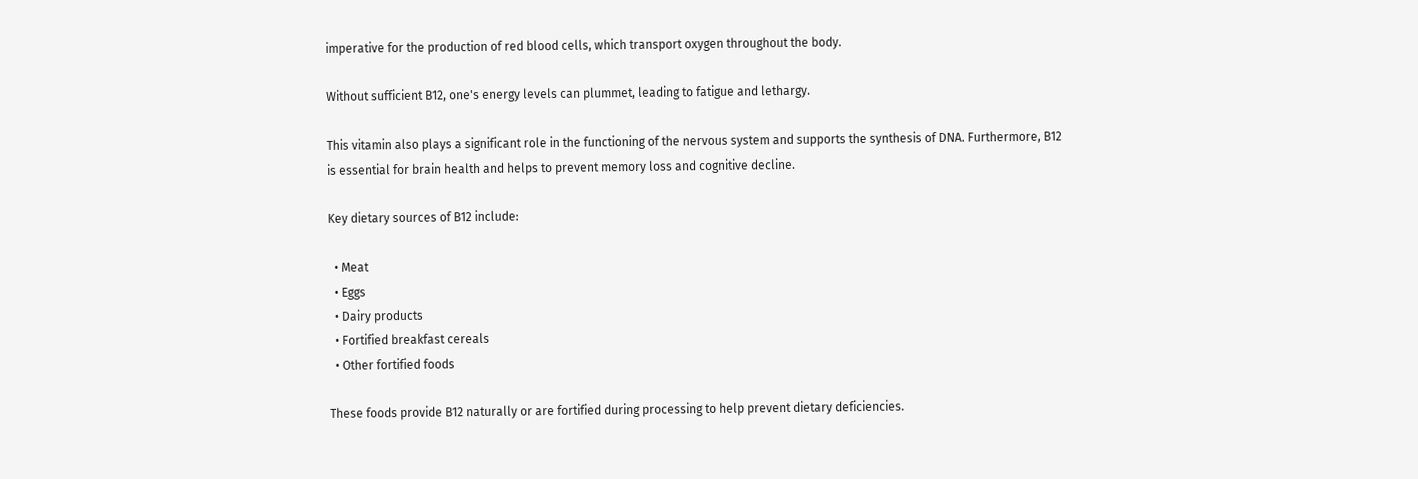imperative for the production of red blood cells, which transport oxygen throughout the body.

Without sufficient B12, one's energy levels can plummet, leading to fatigue and lethargy.

This vitamin also plays a significant role in the functioning of the nervous system and supports the synthesis of DNA. Furthermore, B12 is essential for brain health and helps to prevent memory loss and cognitive decline.

Key dietary sources of B12 include:

  • Meat
  • Eggs
  • Dairy products
  • Fortified breakfast cereals
  • Other fortified foods

These foods provide B12 naturally or are fortified during processing to help prevent dietary deficiencies.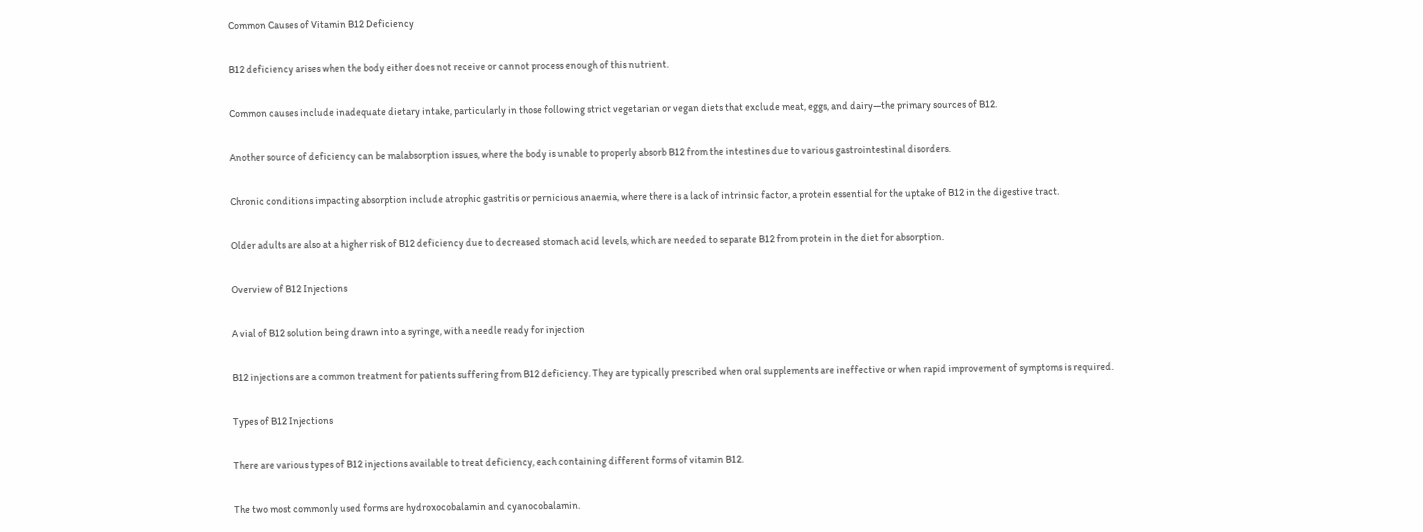Common Causes of Vitamin B12 Deficiency

B12 deficiency arises when the body either does not receive or cannot process enough of this nutrient.

Common causes include inadequate dietary intake, particularly in those following strict vegetarian or vegan diets that exclude meat, eggs, and dairy—the primary sources of B12.

Another source of deficiency can be malabsorption issues, where the body is unable to properly absorb B12 from the intestines due to various gastrointestinal disorders.

Chronic conditions impacting absorption include atrophic gastritis or pernicious anaemia, where there is a lack of intrinsic factor, a protein essential for the uptake of B12 in the digestive tract.

Older adults are also at a higher risk of B12 deficiency due to decreased stomach acid levels, which are needed to separate B12 from protein in the diet for absorption.

Overview of B12 Injections

A vial of B12 solution being drawn into a syringe, with a needle ready for injection

B12 injections are a common treatment for patients suffering from B12 deficiency. They are typically prescribed when oral supplements are ineffective or when rapid improvement of symptoms is required.

Types of B12 Injections

There are various types of B12 injections available to treat deficiency, each containing different forms of vitamin B12.

The two most commonly used forms are hydroxocobalamin and cyanocobalamin.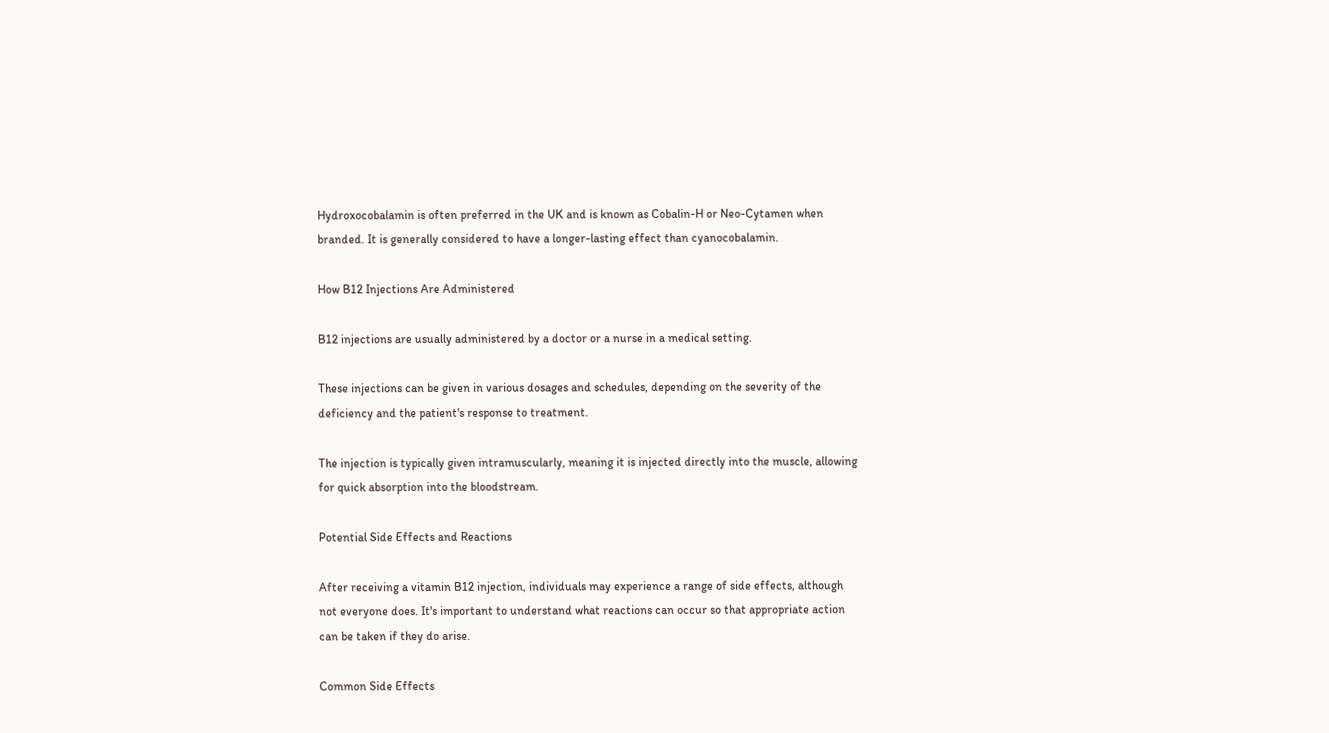Hydroxocobalamin is often preferred in the UK and is known as Cobalin-H or Neo-Cytamen when branded. It is generally considered to have a longer-lasting effect than cyanocobalamin.

How B12 Injections Are Administered

B12 injections are usually administered by a doctor or a nurse in a medical setting.

These injections can be given in various dosages and schedules, depending on the severity of the deficiency and the patient's response to treatment.

The injection is typically given intramuscularly, meaning it is injected directly into the muscle, allowing for quick absorption into the bloodstream.

Potential Side Effects and Reactions

After receiving a vitamin B12 injection, individuals may experience a range of side effects, although not everyone does. It's important to understand what reactions can occur so that appropriate action can be taken if they do arise.

Common Side Effects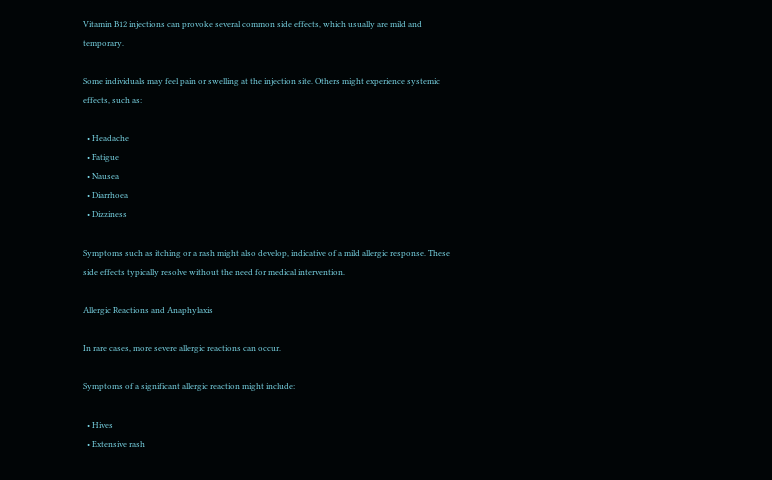Vitamin B12 injections can provoke several common side effects, which usually are mild and temporary.

Some individuals may feel pain or swelling at the injection site. Others might experience systemic effects, such as:

  • Headache
  • Fatigue
  • Nausea
  • Diarrhoea
  • Dizziness

Symptoms such as itching or a rash might also develop, indicative of a mild allergic response. These side effects typically resolve without the need for medical intervention.

Allergic Reactions and Anaphylaxis

In rare cases, more severe allergic reactions can occur.

Symptoms of a significant allergic reaction might include:

  • Hives
  • Extensive rash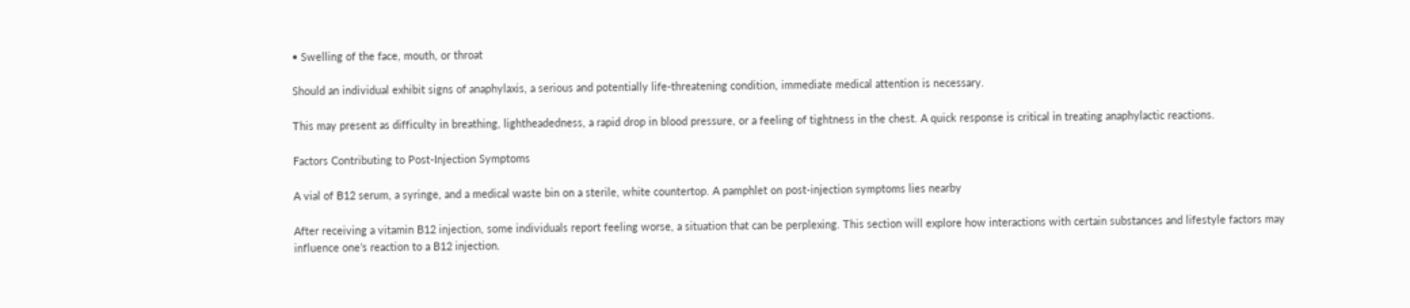• Swelling of the face, mouth, or throat

Should an individual exhibit signs of anaphylaxis, a serious and potentially life-threatening condition, immediate medical attention is necessary.

This may present as difficulty in breathing, lightheadedness, a rapid drop in blood pressure, or a feeling of tightness in the chest. A quick response is critical in treating anaphylactic reactions.

Factors Contributing to Post-Injection Symptoms

A vial of B12 serum, a syringe, and a medical waste bin on a sterile, white countertop. A pamphlet on post-injection symptoms lies nearby

After receiving a vitamin B12 injection, some individuals report feeling worse, a situation that can be perplexing. This section will explore how interactions with certain substances and lifestyle factors may influence one’s reaction to a B12 injection.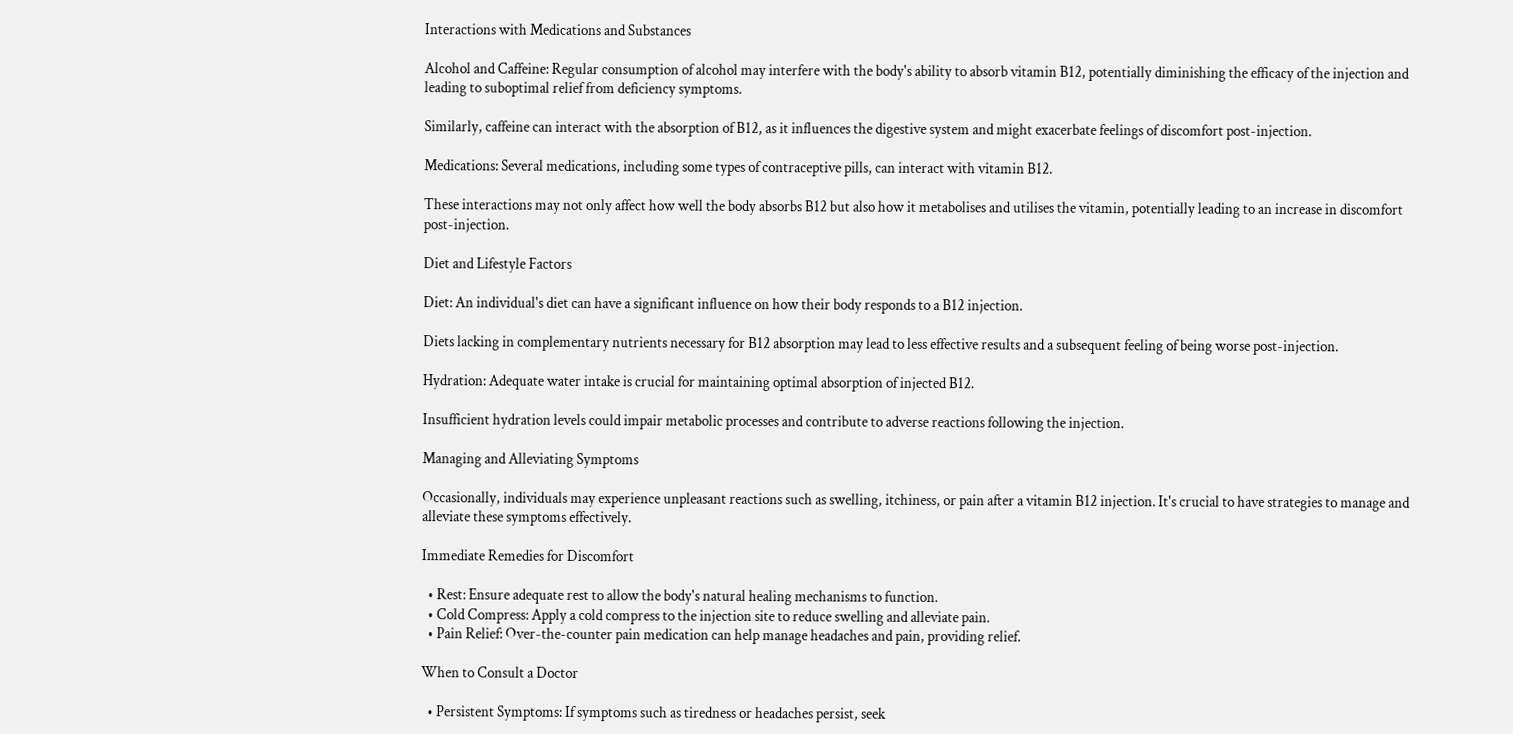Interactions with Medications and Substances

Alcohol and Caffeine: Regular consumption of alcohol may interfere with the body's ability to absorb vitamin B12, potentially diminishing the efficacy of the injection and leading to suboptimal relief from deficiency symptoms.

Similarly, caffeine can interact with the absorption of B12, as it influences the digestive system and might exacerbate feelings of discomfort post-injection.

Medications: Several medications, including some types of contraceptive pills, can interact with vitamin B12.

These interactions may not only affect how well the body absorbs B12 but also how it metabolises and utilises the vitamin, potentially leading to an increase in discomfort post-injection.

Diet and Lifestyle Factors

Diet: An individual's diet can have a significant influence on how their body responds to a B12 injection.

Diets lacking in complementary nutrients necessary for B12 absorption may lead to less effective results and a subsequent feeling of being worse post-injection.

Hydration: Adequate water intake is crucial for maintaining optimal absorption of injected B12.

Insufficient hydration levels could impair metabolic processes and contribute to adverse reactions following the injection.

Managing and Alleviating Symptoms

Occasionally, individuals may experience unpleasant reactions such as swelling, itchiness, or pain after a vitamin B12 injection. It's crucial to have strategies to manage and alleviate these symptoms effectively.

Immediate Remedies for Discomfort

  • Rest: Ensure adequate rest to allow the body's natural healing mechanisms to function.
  • Cold Compress: Apply a cold compress to the injection site to reduce swelling and alleviate pain.
  • Pain Relief: Over-the-counter pain medication can help manage headaches and pain, providing relief.

When to Consult a Doctor

  • Persistent Symptoms: If symptoms such as tiredness or headaches persist, seek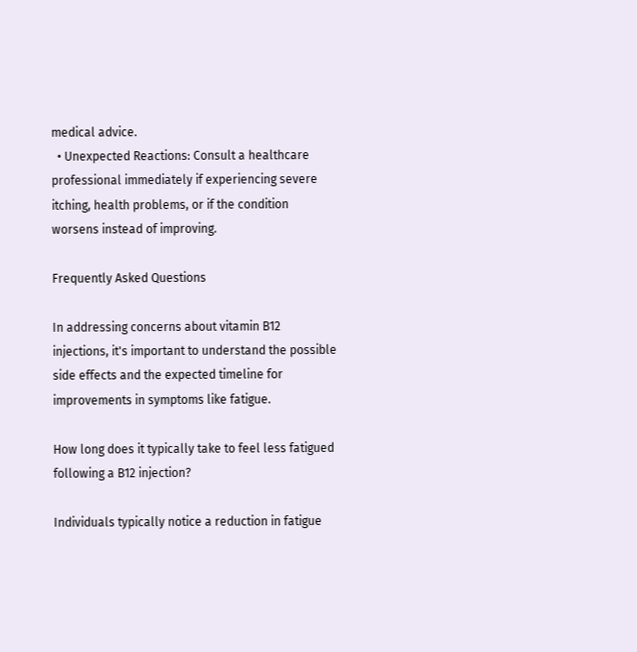medical advice.
  • Unexpected Reactions: Consult a healthcare professional immediately if experiencing severe itching, health problems, or if the condition worsens instead of improving.

Frequently Asked Questions

In addressing concerns about vitamin B12 injections, it's important to understand the possible side effects and the expected timeline for improvements in symptoms like fatigue.

How long does it typically take to feel less fatigued following a B12 injection?

Individuals typically notice a reduction in fatigue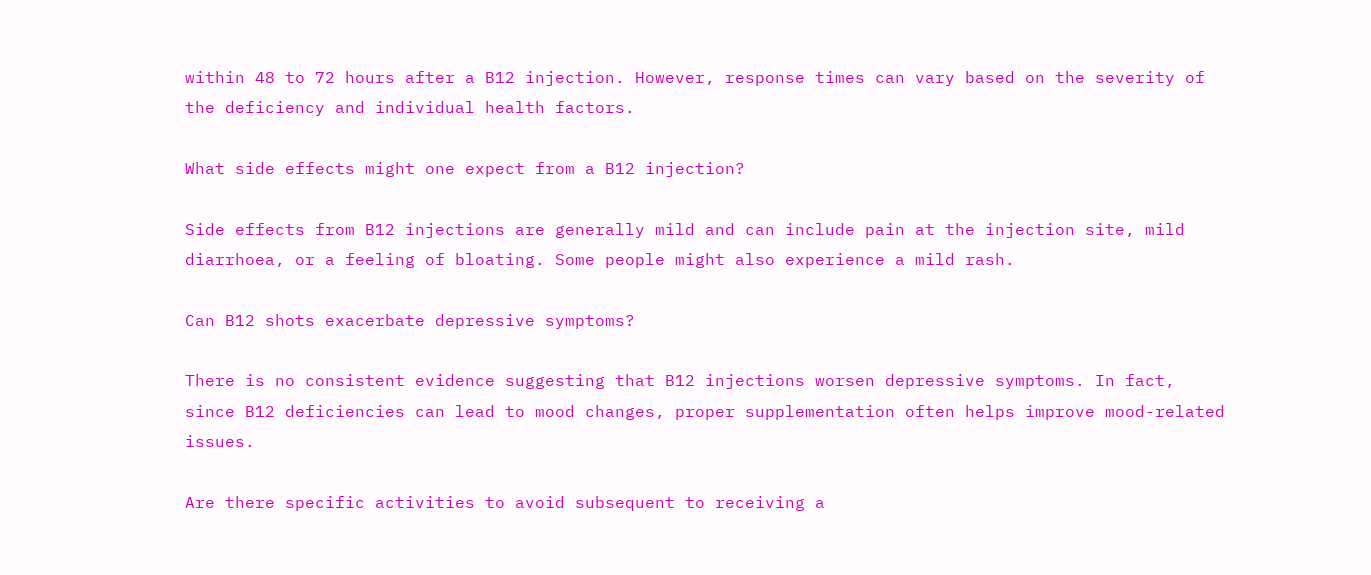within 48 to 72 hours after a B12 injection. However, response times can vary based on the severity of the deficiency and individual health factors.

What side effects might one expect from a B12 injection?

Side effects from B12 injections are generally mild and can include pain at the injection site, mild diarrhoea, or a feeling of bloating. Some people might also experience a mild rash.

Can B12 shots exacerbate depressive symptoms?

There is no consistent evidence suggesting that B12 injections worsen depressive symptoms. In fact, since B12 deficiencies can lead to mood changes, proper supplementation often helps improve mood-related issues.

Are there specific activities to avoid subsequent to receiving a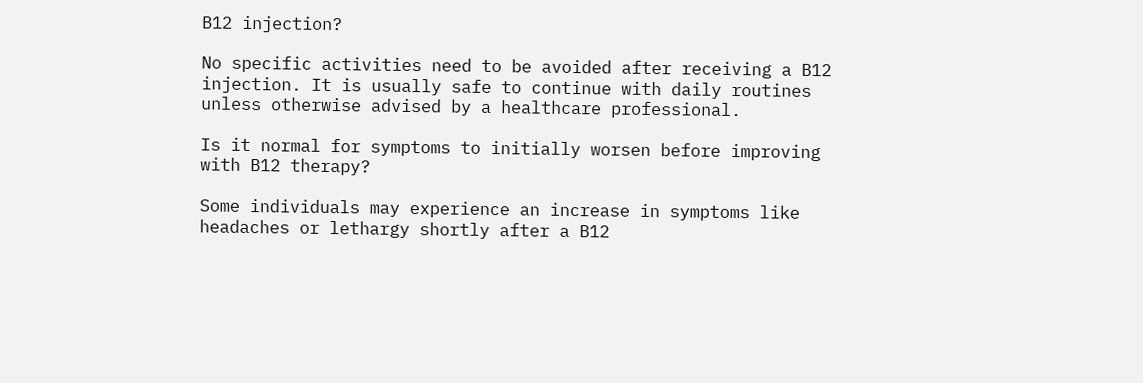B12 injection?

No specific activities need to be avoided after receiving a B12 injection. It is usually safe to continue with daily routines unless otherwise advised by a healthcare professional.

Is it normal for symptoms to initially worsen before improving with B12 therapy?

Some individuals may experience an increase in symptoms like headaches or lethargy shortly after a B12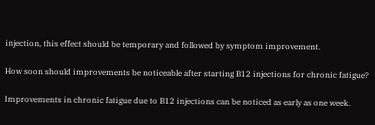injection, this effect should be temporary and followed by symptom improvement.

How soon should improvements be noticeable after starting B12 injections for chronic fatigue?

Improvements in chronic fatigue due to B12 injections can be noticed as early as one week.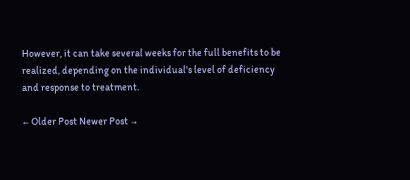However, it can take several weeks for the full benefits to be realized, depending on the individual's level of deficiency and response to treatment.

← Older Post Newer Post →